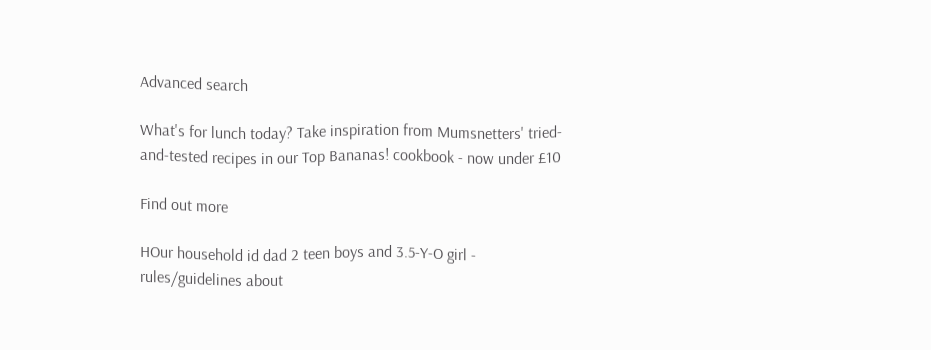Advanced search

What's for lunch today? Take inspiration from Mumsnetters' tried-and-tested recipes in our Top Bananas! cookbook - now under £10

Find out more

HOur household id dad 2 teen boys and 3.5-Y-O girl - rules/guidelines about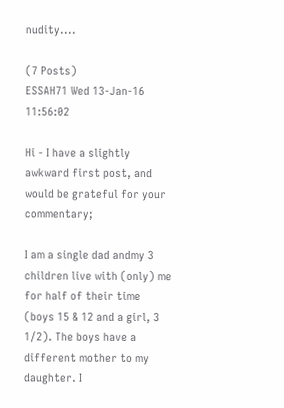nudity....

(7 Posts)
ESSAH71 Wed 13-Jan-16 11:56:02

Hi - I have a slightly awkward first post, and would be grateful for your commentary;

I am a single dad andmy 3 children live with (only) me for half of their time (boys 15 & 12 and a girl, 3 1/2). The boys have a different mother to my daughter. I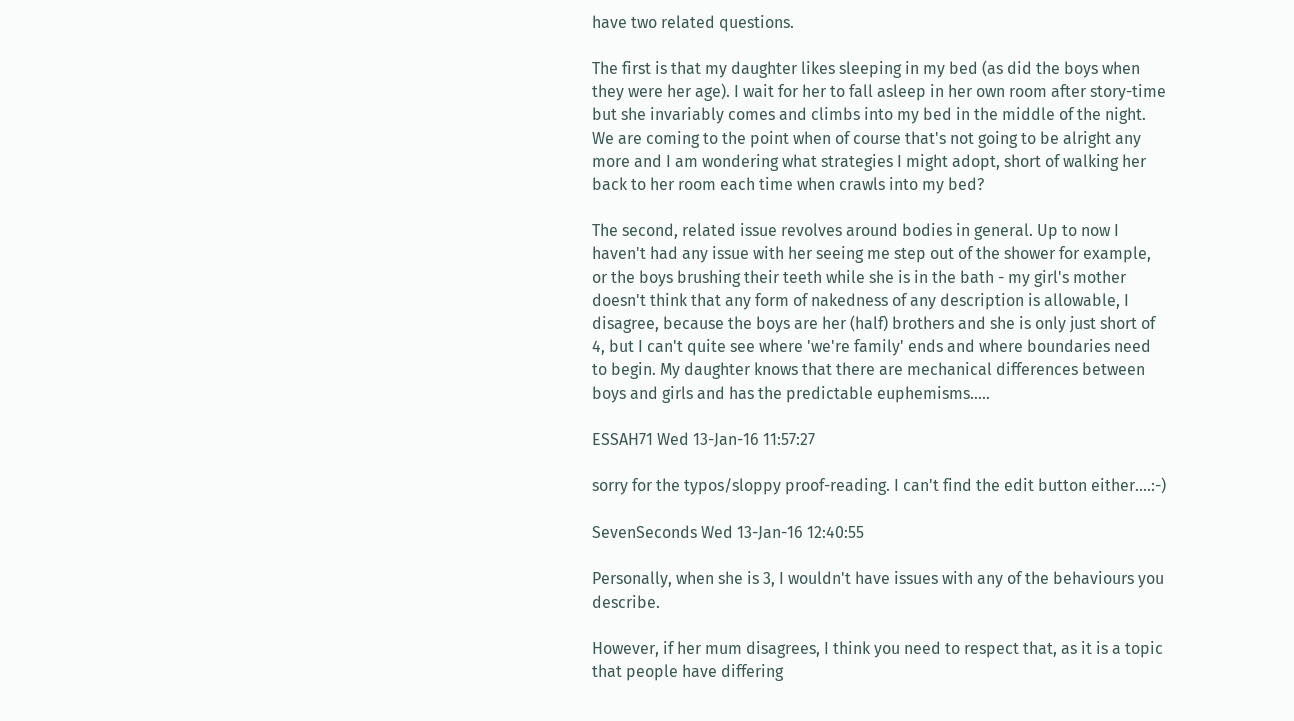have two related questions.

The first is that my daughter likes sleeping in my bed (as did the boys when they were her age). I wait for her to fall asleep in her own room after story-time but she invariably comes and climbs into my bed in the middle of the night. We are coming to the point when of course that's not going to be alright any more and I am wondering what strategies I might adopt, short of walking her back to her room each time when crawls into my bed?

The second, related issue revolves around bodies in general. Up to now I haven't had any issue with her seeing me step out of the shower for example, or the boys brushing their teeth while she is in the bath - my girl's mother doesn't think that any form of nakedness of any description is allowable, I disagree, because the boys are her (half) brothers and she is only just short of 4, but I can't quite see where 'we're family' ends and where boundaries need to begin. My daughter knows that there are mechanical differences between boys and girls and has the predictable euphemisms.....

ESSAH71 Wed 13-Jan-16 11:57:27

sorry for the typos/sloppy proof-reading. I can't find the edit button either....:-)

SevenSeconds Wed 13-Jan-16 12:40:55

Personally, when she is 3, I wouldn't have issues with any of the behaviours you describe.

However, if her mum disagrees, I think you need to respect that, as it is a topic that people have differing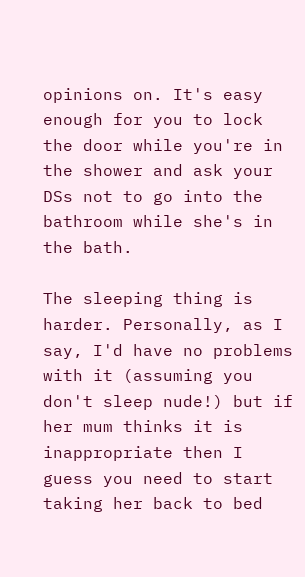opinions on. It's easy enough for you to lock the door while you're in the shower and ask your DSs not to go into the bathroom while she's in the bath.

The sleeping thing is harder. Personally, as I say, I'd have no problems with it (assuming you don't sleep nude!) but if her mum thinks it is inappropriate then I guess you need to start taking her back to bed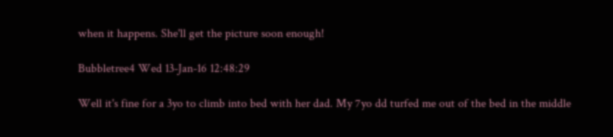when it happens. She'll get the picture soon enough!

Bubbletree4 Wed 13-Jan-16 12:48:29

Well it's fine for a 3yo to climb into bed with her dad. My 7yo dd turfed me out of the bed in the middle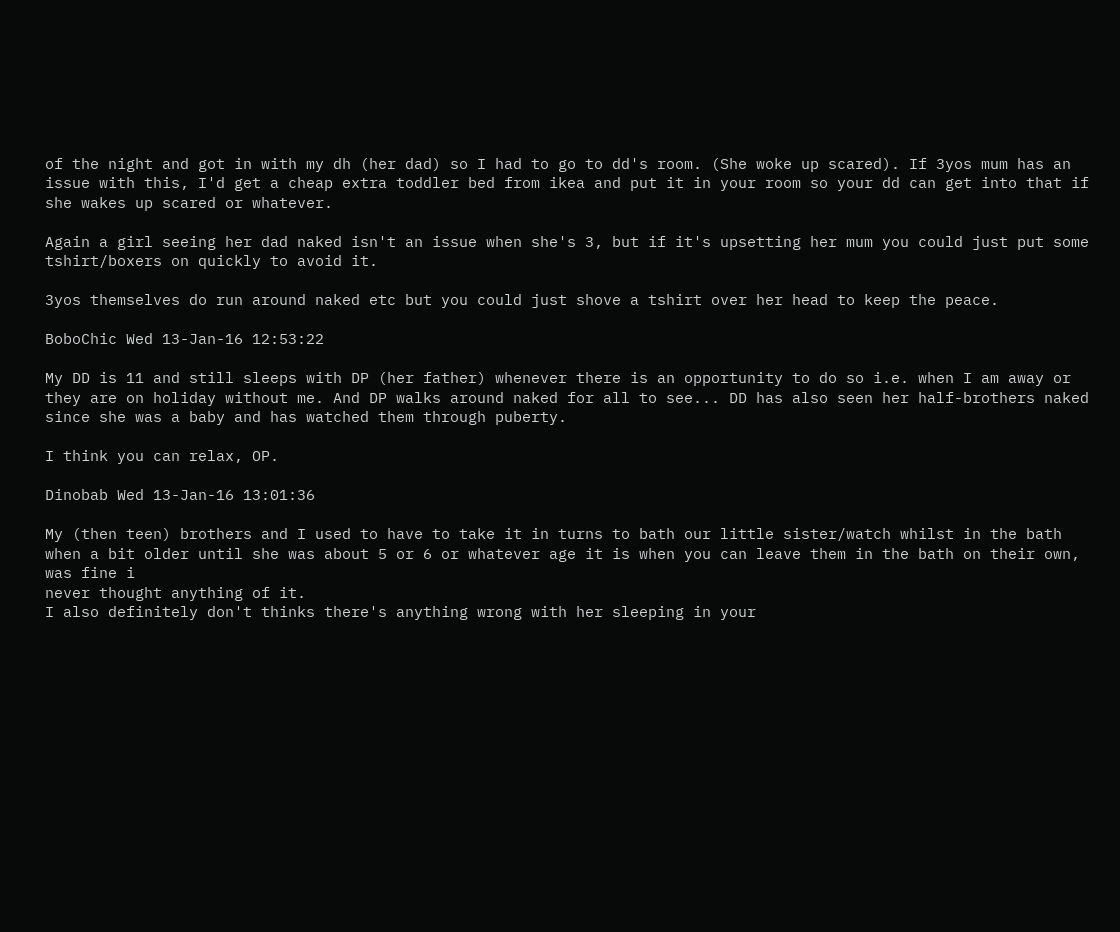of the night and got in with my dh (her dad) so I had to go to dd's room. (She woke up scared). If 3yos mum has an issue with this, I'd get a cheap extra toddler bed from ikea and put it in your room so your dd can get into that if she wakes up scared or whatever.

Again a girl seeing her dad naked isn't an issue when she's 3, but if it's upsetting her mum you could just put some tshirt/boxers on quickly to avoid it.

3yos themselves do run around naked etc but you could just shove a tshirt over her head to keep the peace.

BoboChic Wed 13-Jan-16 12:53:22

My DD is 11 and still sleeps with DP (her father) whenever there is an opportunity to do so i.e. when I am away or they are on holiday without me. And DP walks around naked for all to see... DD has also seen her half-brothers naked since she was a baby and has watched them through puberty.

I think you can relax, OP.

Dinobab Wed 13-Jan-16 13:01:36

My (then teen) brothers and I used to have to take it in turns to bath our little sister/watch whilst in the bath when a bit older until she was about 5 or 6 or whatever age it is when you can leave them in the bath on their own, was fine i
never thought anything of it.
I also definitely don't thinks there's anything wrong with her sleeping in your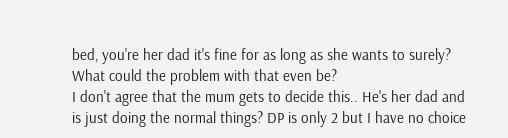bed, you're her dad it's fine for as long as she wants to surely? What could the problem with that even be?
I don't agree that the mum gets to decide this.. He's her dad and is just doing the normal things? DP is only 2 but I have no choice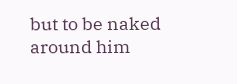but to be naked around him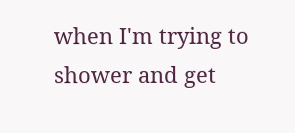when I'm trying to shower and get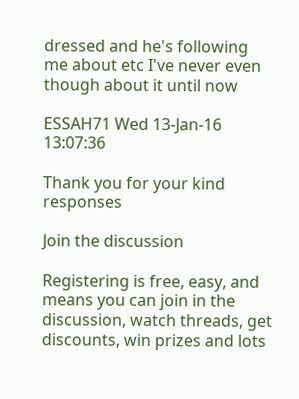dressed and he's following me about etc I've never even though about it until now

ESSAH71 Wed 13-Jan-16 13:07:36

Thank you for your kind responses

Join the discussion

Registering is free, easy, and means you can join in the discussion, watch threads, get discounts, win prizes and lots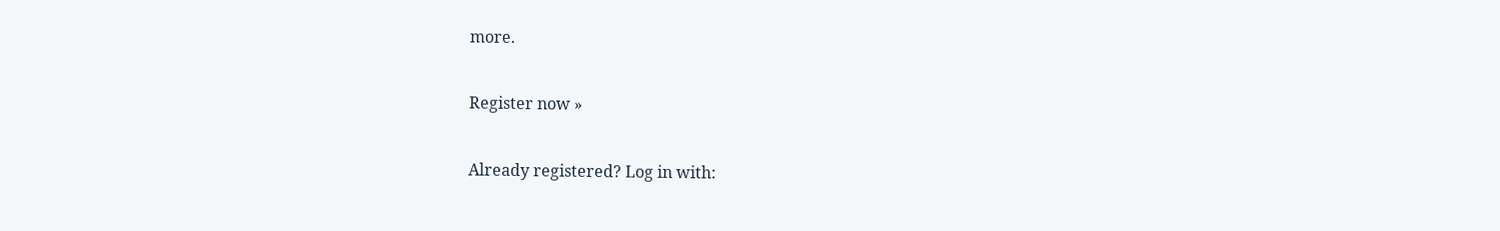more.

Register now »

Already registered? Log in with: